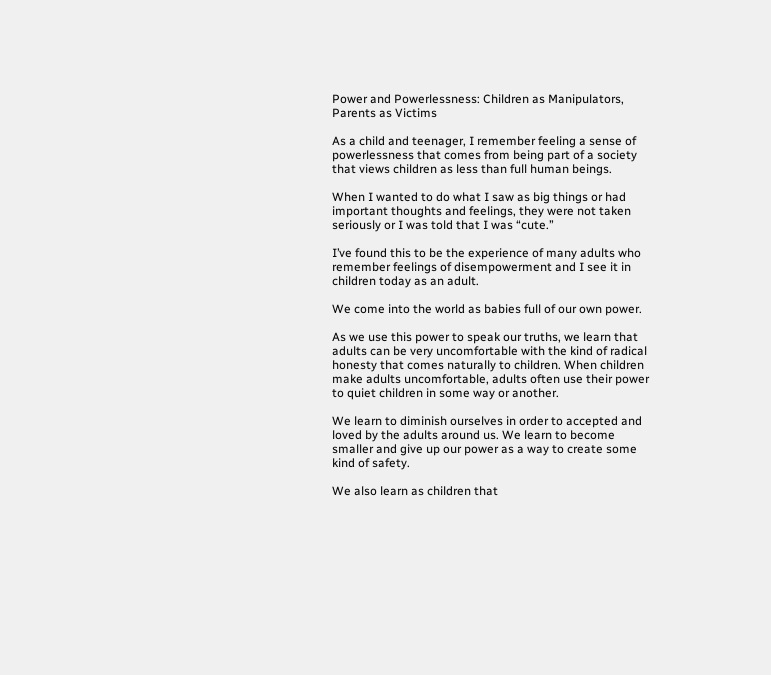Power and Powerlessness: Children as Manipulators, Parents as Victims

As a child and teenager, I remember feeling a sense of powerlessness that comes from being part of a society that views children as less than full human beings.

When I wanted to do what I saw as big things or had important thoughts and feelings, they were not taken seriously or I was told that I was “cute.”

I’ve found this to be the experience of many adults who remember feelings of disempowerment and I see it in children today as an adult.

We come into the world as babies full of our own power.

As we use this power to speak our truths, we learn that adults can be very uncomfortable with the kind of radical honesty that comes naturally to children. When children make adults uncomfortable, adults often use their power to quiet children in some way or another.

We learn to diminish ourselves in order to accepted and loved by the adults around us. We learn to become smaller and give up our power as a way to create some kind of safety.

We also learn as children that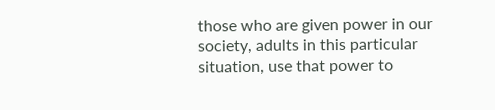those who are given power in our society, adults in this particular situation, use that power to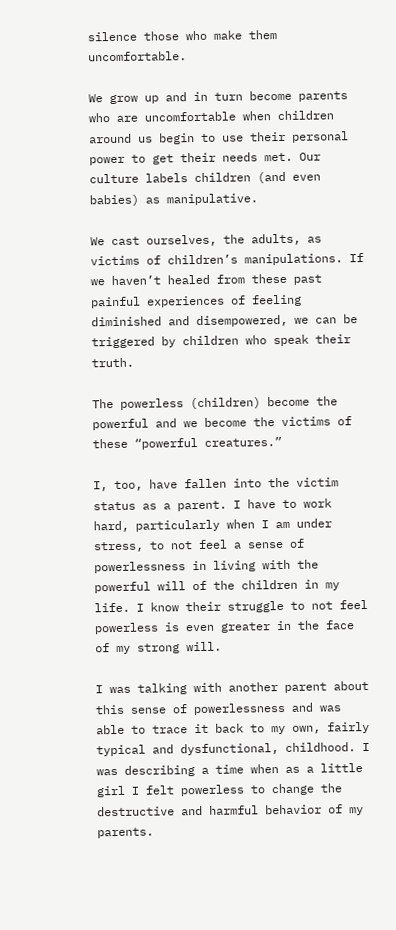silence those who make them uncomfortable.

We grow up and in turn become parents who are uncomfortable when children around us begin to use their personal power to get their needs met. Our culture labels children (and even babies) as manipulative.

We cast ourselves, the adults, as victims of children’s manipulations. If we haven’t healed from these past painful experiences of feeling diminished and disempowered, we can be triggered by children who speak their truth.

The powerless (children) become the powerful and we become the victims of these “powerful creatures.”

I, too, have fallen into the victim status as a parent. I have to work hard, particularly when I am under stress, to not feel a sense of powerlessness in living with the powerful will of the children in my life. I know their struggle to not feel powerless is even greater in the face of my strong will.

I was talking with another parent about this sense of powerlessness and was able to trace it back to my own, fairly typical and dysfunctional, childhood. I was describing a time when as a little girl I felt powerless to change the destructive and harmful behavior of my parents.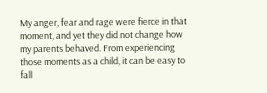My anger, fear and rage were fierce in that moment, and yet they did not change how my parents behaved. From experiencing those moments as a child, it can be easy to fall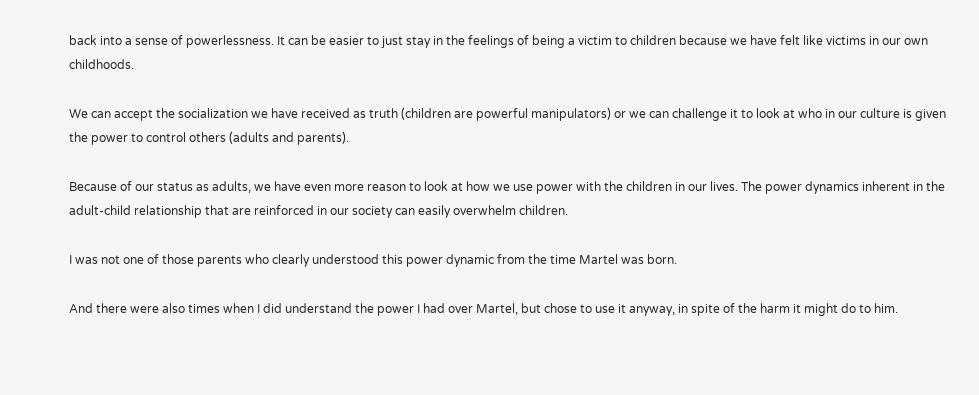back into a sense of powerlessness. It can be easier to just stay in the feelings of being a victim to children because we have felt like victims in our own childhoods.

We can accept the socialization we have received as truth (children are powerful manipulators) or we can challenge it to look at who in our culture is given the power to control others (adults and parents).

Because of our status as adults, we have even more reason to look at how we use power with the children in our lives. The power dynamics inherent in the adult-child relationship that are reinforced in our society can easily overwhelm children.

I was not one of those parents who clearly understood this power dynamic from the time Martel was born.

And there were also times when I did understand the power I had over Martel, but chose to use it anyway, in spite of the harm it might do to him.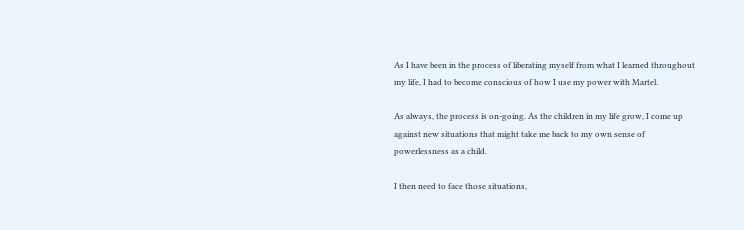As I have been in the process of liberating myself from what I learned throughout my life, I had to become conscious of how I use my power with Martel.

As always, the process is on-going. As the children in my life grow, I come up against new situations that might take me back to my own sense of powerlessness as a child.

I then need to face those situations,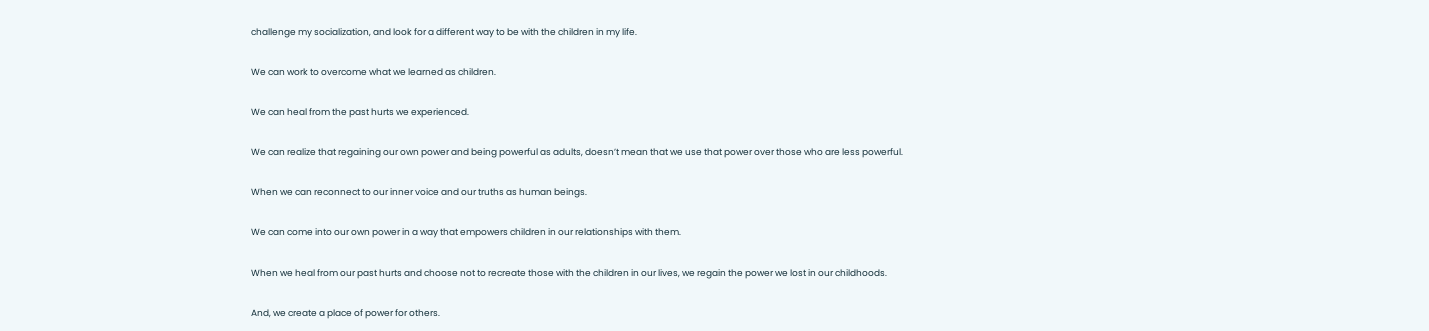challenge my socialization, and look for a different way to be with the children in my life.

We can work to overcome what we learned as children.

We can heal from the past hurts we experienced.

We can realize that regaining our own power and being powerful as adults, doesn’t mean that we use that power over those who are less powerful.

When we can reconnect to our inner voice and our truths as human beings.

We can come into our own power in a way that empowers children in our relationships with them.

When we heal from our past hurts and choose not to recreate those with the children in our lives, we regain the power we lost in our childhoods.

And, we create a place of power for others.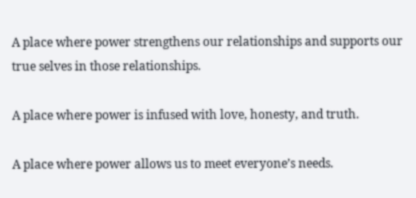A place where power strengthens our relationships and supports our true selves in those relationships.

A place where power is infused with love, honesty, and truth.

A place where power allows us to meet everyone’s needs.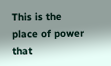This is the place of power that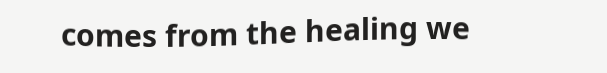comes from the healing we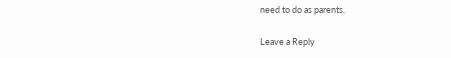need to do as parents.

Leave a Reply